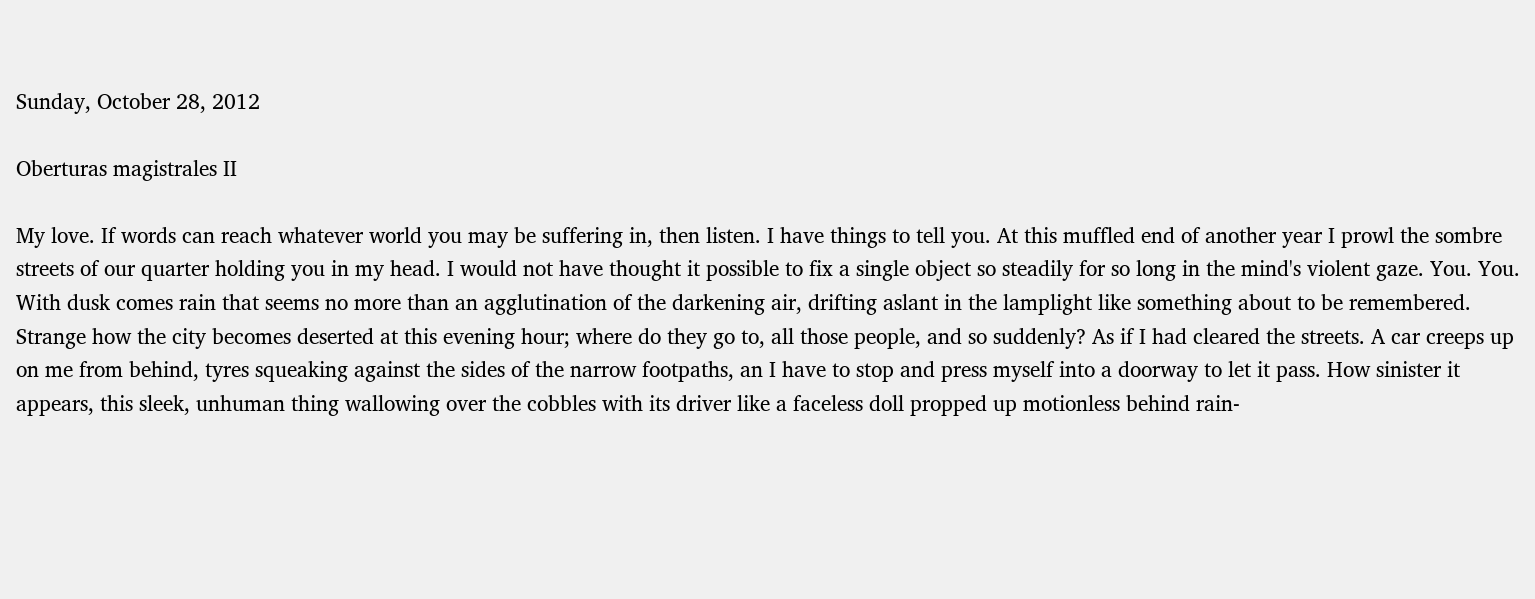Sunday, October 28, 2012

Oberturas magistrales II

My love. If words can reach whatever world you may be suffering in, then listen. I have things to tell you. At this muffled end of another year I prowl the sombre streets of our quarter holding you in my head. I would not have thought it possible to fix a single object so steadily for so long in the mind's violent gaze. You. You. With dusk comes rain that seems no more than an agglutination of the darkening air, drifting aslant in the lamplight like something about to be remembered. Strange how the city becomes deserted at this evening hour; where do they go to, all those people, and so suddenly? As if I had cleared the streets. A car creeps up on me from behind, tyres squeaking against the sides of the narrow footpaths, an I have to stop and press myself into a doorway to let it pass. How sinister it appears, this sleek, unhuman thing wallowing over the cobbles with its driver like a faceless doll propped up motionless behind rain-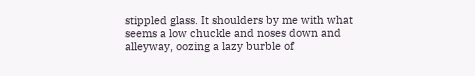stippled glass. It shoulders by me with what seems a low chuckle and noses down and alleyway, oozing a lazy burble of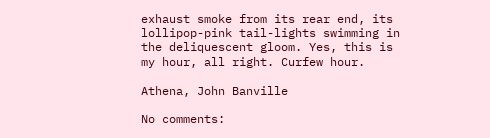exhaust smoke from its rear end, its lollipop-pink tail-lights swimming in the deliquescent gloom. Yes, this is my hour, all right. Curfew hour.

Athena, John Banville

No comments: